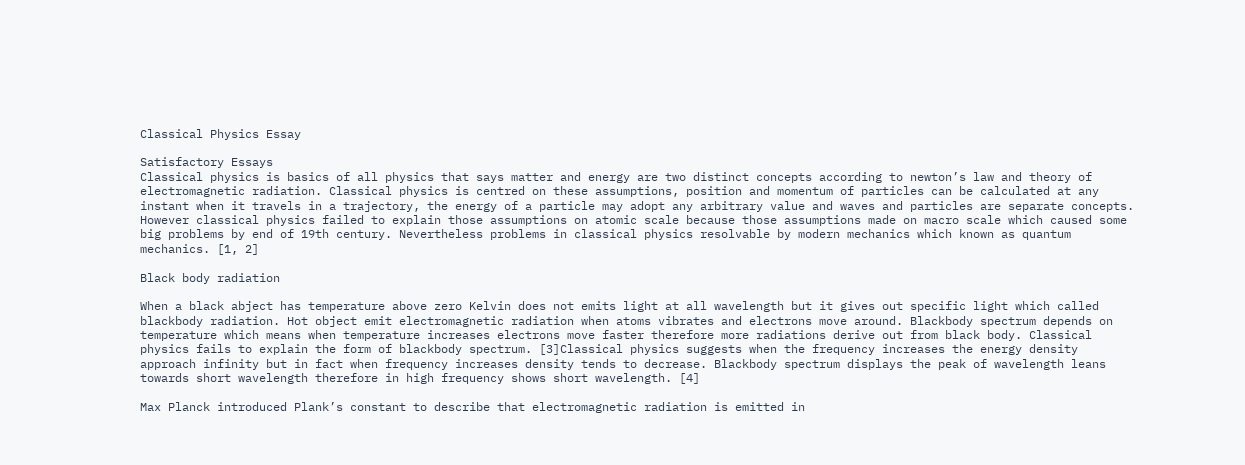Classical Physics Essay

Satisfactory Essays
Classical physics is basics of all physics that says matter and energy are two distinct concepts according to newton’s law and theory of electromagnetic radiation. Classical physics is centred on these assumptions, position and momentum of particles can be calculated at any instant when it travels in a trajectory, the energy of a particle may adopt any arbitrary value and waves and particles are separate concepts. However classical physics failed to explain those assumptions on atomic scale because those assumptions made on macro scale which caused some big problems by end of 19th century. Nevertheless problems in classical physics resolvable by modern mechanics which known as quantum mechanics. [1, 2]

Black body radiation

When a black abject has temperature above zero Kelvin does not emits light at all wavelength but it gives out specific light which called blackbody radiation. Hot object emit electromagnetic radiation when atoms vibrates and electrons move around. Blackbody spectrum depends on temperature which means when temperature increases electrons move faster therefore more radiations derive out from black body. Classical physics fails to explain the form of blackbody spectrum. [3]Classical physics suggests when the frequency increases the energy density approach infinity but in fact when frequency increases density tends to decrease. Blackbody spectrum displays the peak of wavelength leans towards short wavelength therefore in high frequency shows short wavelength. [4]

Max Planck introduced Plank’s constant to describe that electromagnetic radiation is emitted in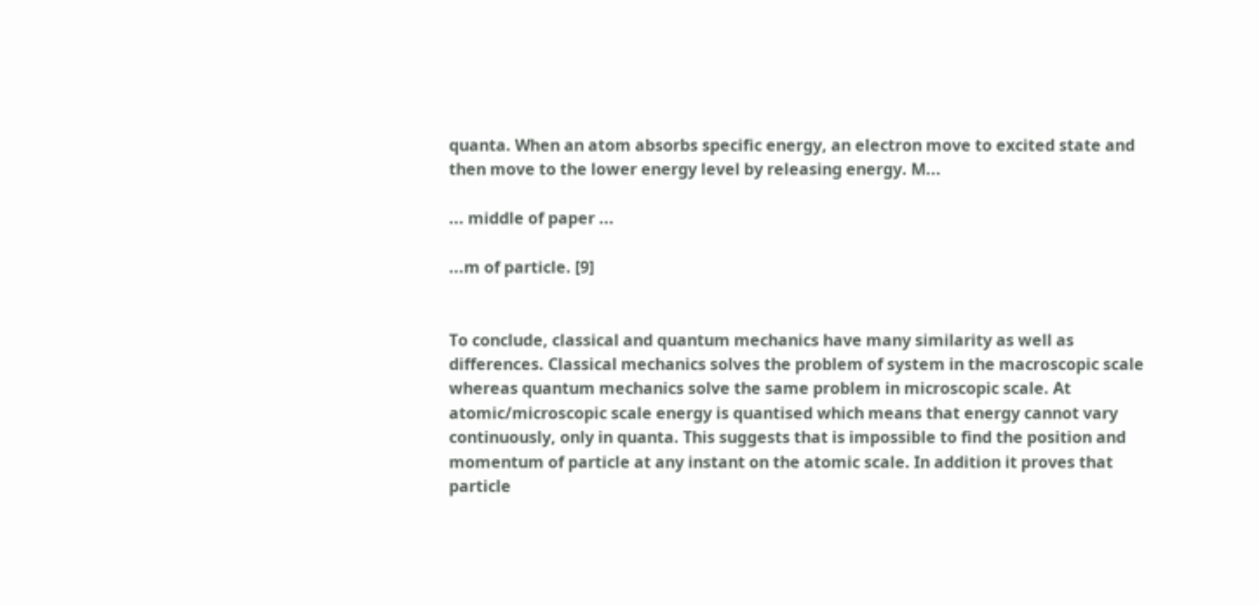quanta. When an atom absorbs specific energy, an electron move to excited state and then move to the lower energy level by releasing energy. M...

... middle of paper ...

...m of particle. [9]


To conclude, classical and quantum mechanics have many similarity as well as differences. Classical mechanics solves the problem of system in the macroscopic scale whereas quantum mechanics solve the same problem in microscopic scale. At atomic/microscopic scale energy is quantised which means that energy cannot vary continuously, only in quanta. This suggests that is impossible to find the position and momentum of particle at any instant on the atomic scale. In addition it proves that particle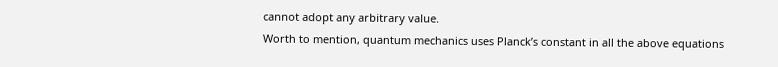cannot adopt any arbitrary value.
Worth to mention, quantum mechanics uses Planck’s constant in all the above equations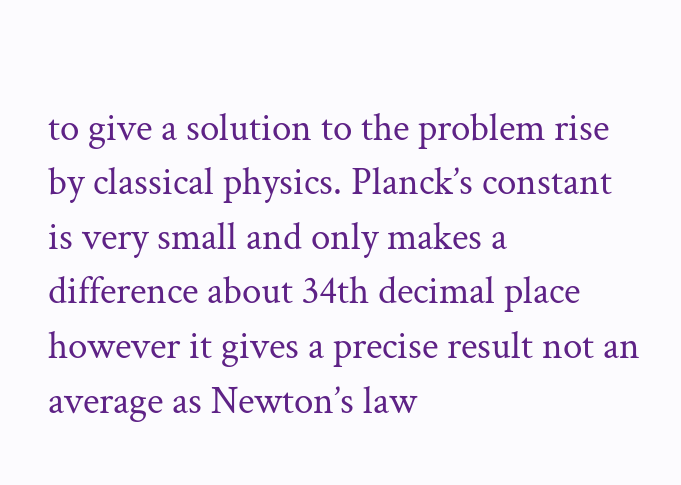to give a solution to the problem rise by classical physics. Planck’s constant is very small and only makes a difference about 34th decimal place however it gives a precise result not an average as Newton’s law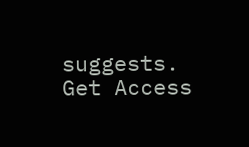suggests.
Get Access